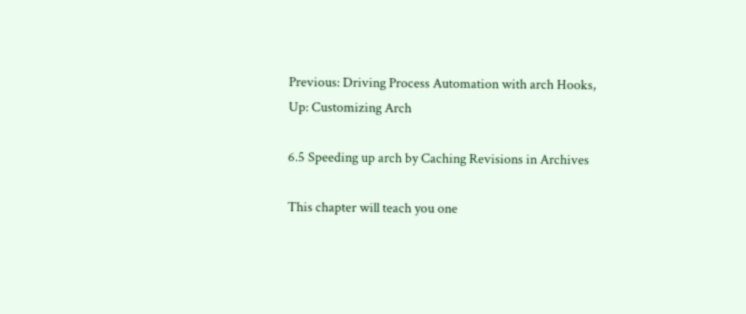Previous: Driving Process Automation with arch Hooks, Up: Customizing Arch

6.5 Speeding up arch by Caching Revisions in Archives

This chapter will teach you one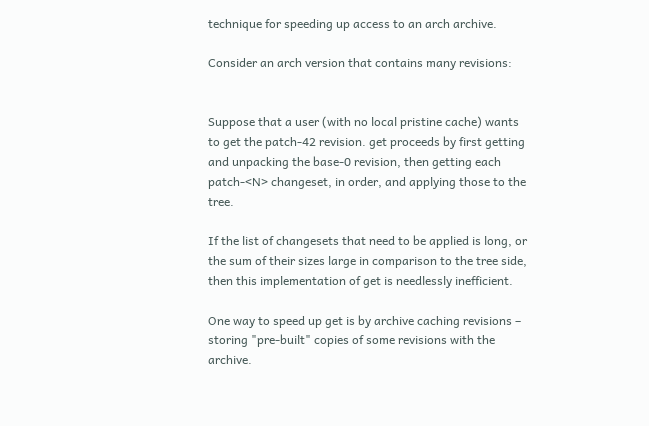technique for speeding up access to an arch archive.

Consider an arch version that contains many revisions:


Suppose that a user (with no local pristine cache) wants to get the patch-42 revision. get proceeds by first getting and unpacking the base-0 revision, then getting each patch-<N> changeset, in order, and applying those to the tree.

If the list of changesets that need to be applied is long, or the sum of their sizes large in comparison to the tree side, then this implementation of get is needlessly inefficient.

One way to speed up get is by archive caching revisions – storing "pre-built" copies of some revisions with the archive.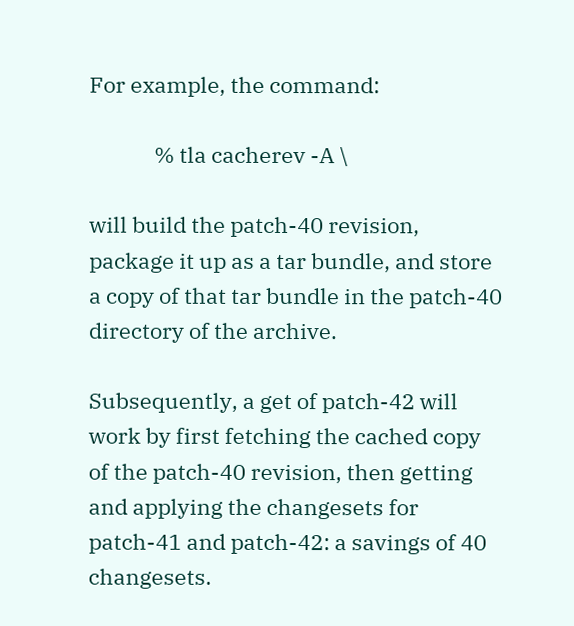For example, the command:

             % tla cacherev -A \

will build the patch-40 revision, package it up as a tar bundle, and store a copy of that tar bundle in the patch-40 directory of the archive.

Subsequently, a get of patch-42 will work by first fetching the cached copy of the patch-40 revision, then getting and applying the changesets for patch-41 and patch-42: a savings of 40 changesets.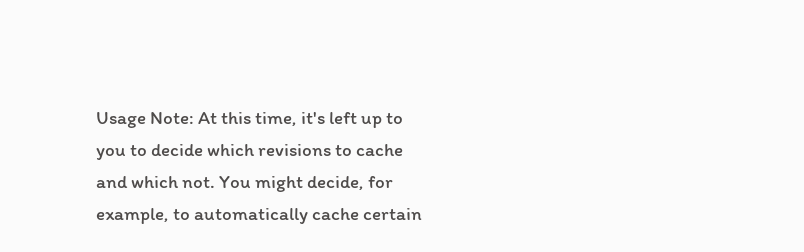Usage Note: At this time, it's left up to you to decide which revisions to cache and which not. You might decide, for example, to automatically cache certain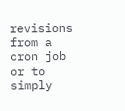revisions from a cron job or to simply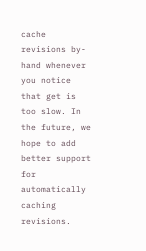cache revisions by-hand whenever you notice that get is too slow. In the future, we hope to add better support for automatically caching revisions.